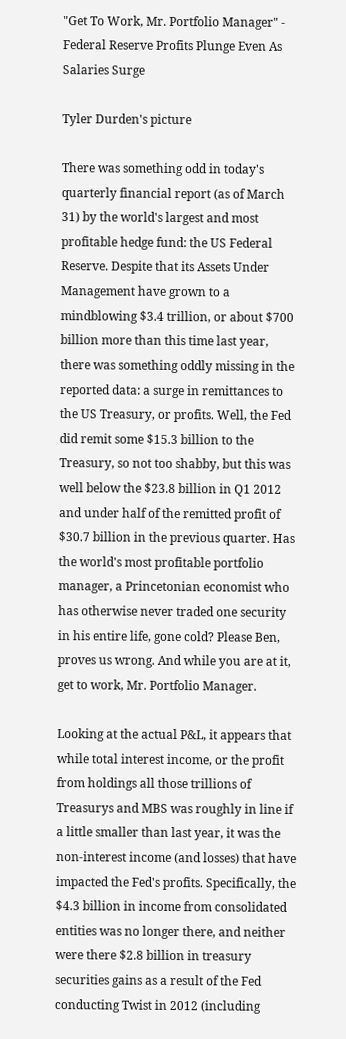"Get To Work, Mr. Portfolio Manager" - Federal Reserve Profits Plunge Even As Salaries Surge

Tyler Durden's picture

There was something odd in today's quarterly financial report (as of March 31) by the world's largest and most profitable hedge fund: the US Federal Reserve. Despite that its Assets Under Management have grown to a mindblowing $3.4 trillion, or about $700 billion more than this time last year, there was something oddly missing in the reported data: a surge in remittances to the US Treasury, or profits. Well, the Fed did remit some $15.3 billion to the Treasury, so not too shabby, but this was well below the $23.8 billion in Q1 2012 and under half of the remitted profit of $30.7 billion in the previous quarter. Has the world's most profitable portfolio manager, a Princetonian economist who has otherwise never traded one security in his entire life, gone cold? Please Ben, proves us wrong. And while you are at it, get to work, Mr. Portfolio Manager.

Looking at the actual P&L, it appears that while total interest income, or the profit from holdings all those trillions of Treasurys and MBS was roughly in line if a little smaller than last year, it was the non-interest income (and losses) that have impacted the Fed's profits. Specifically, the $4.3 billion in income from consolidated entities was no longer there, and neither were there $2.8 billion in treasury securities gains as a result of the Fed conducting Twist in 2012 (including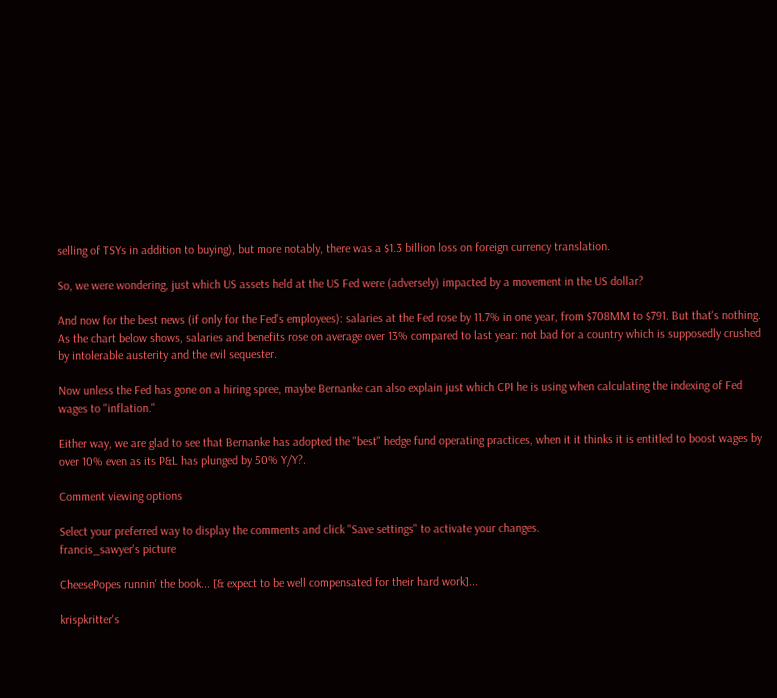selling of TSYs in addition to buying), but more notably, there was a $1.3 billion loss on foreign currency translation.

So, we were wondering, just which US assets held at the US Fed were (adversely) impacted by a movement in the US dollar?

And now for the best news (if only for the Fed's employees): salaries at the Fed rose by 11.7% in one year, from $708MM to $791. But that's nothing. As the chart below shows, salaries and benefits rose on average over 13% compared to last year: not bad for a country which is supposedly crushed by intolerable austerity and the evil sequester.

Now unless the Fed has gone on a hiring spree, maybe Bernanke can also explain just which CPI he is using when calculating the indexing of Fed wages to "inflation."

Either way, we are glad to see that Bernanke has adopted the "best" hedge fund operating practices, when it it thinks it is entitled to boost wages by over 10% even as its P&L has plunged by 50% Y/Y?.

Comment viewing options

Select your preferred way to display the comments and click "Save settings" to activate your changes.
francis_sawyer's picture

CheesePopes runnin' the book... [& expect to be well compensated for their hard work]...

krispkritter's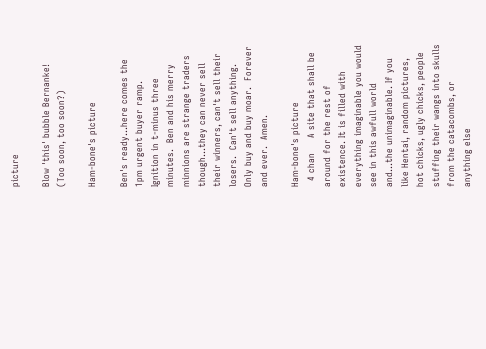picture

Blow 'this' bubble Bernanke!  (Too soon, too soon?)

Ham-bone's picture

Ben's ready...here comes the 1pm urgent buyer ramp.  Ignition in t-minus three minutes.  Ben and his merry minnions are strange traders though...they can never sell their winners, can't sell their losers.  Can't sell anything.  Only buy and buy moar.  Forever and ever.  Amen.

Ham-bone's picture
  4 chan     A site that shall be around for the rest of existence. It is filled with everything imaginable you would see in this awfull world and...the unimaginable. If you like Hentai, random pictures, hot chicks, ugly chicks, people stuffing their wangs into skulls from the catacombs, or anything else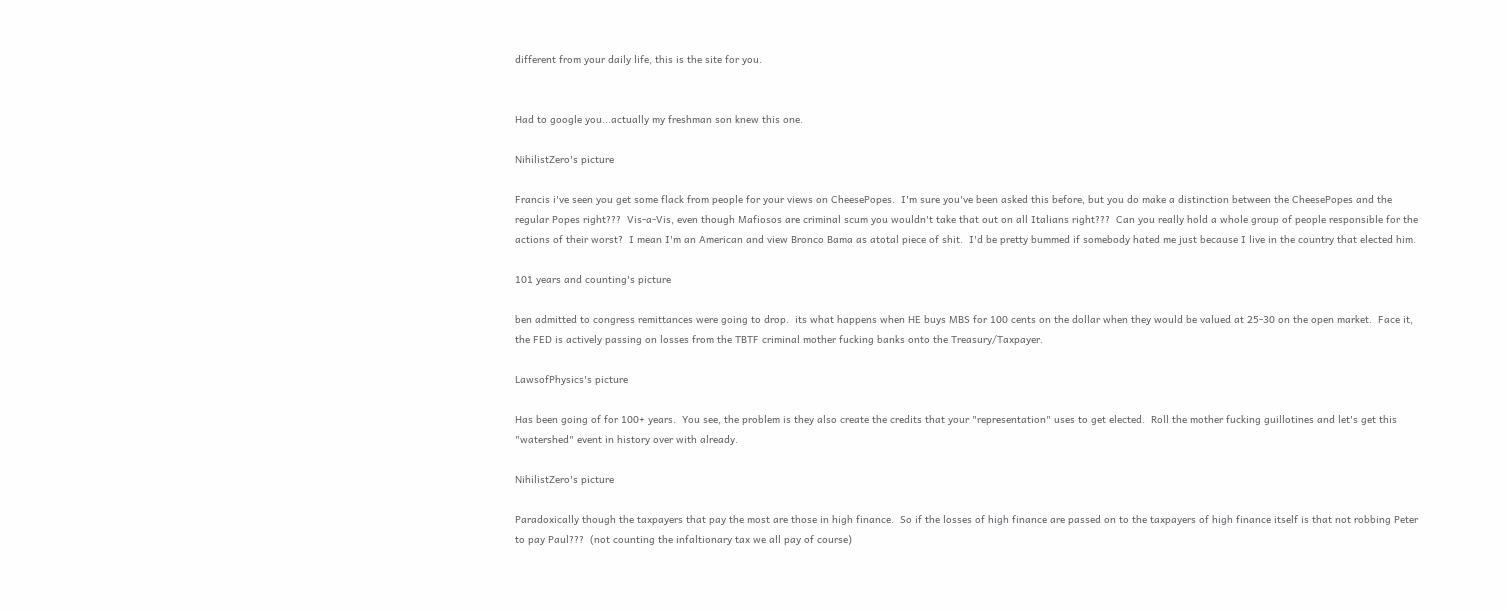different from your daily life, this is the site for you.


Had to google you...actually my freshman son knew this one.

NihilistZero's picture

Francis i've seen you get some flack from people for your views on CheesePopes.  I'm sure you've been asked this before, but you do make a distinction between the CheesePopes and the regular Popes right???  Vis-a-Vis, even though Mafiosos are criminal scum you wouldn't take that out on all Italians right???  Can you really hold a whole group of people responsible for the actions of their worst?  I mean I'm an American and view Bronco Bama as atotal piece of shit.  I'd be pretty bummed if somebody hated me just because I live in the country that elected him.

101 years and counting's picture

ben admitted to congress remittances were going to drop.  its what happens when HE buys MBS for 100 cents on the dollar when they would be valued at 25-30 on the open market.  Face it, the FED is actively passing on losses from the TBTF criminal mother fucking banks onto the Treasury/Taxpayer.

LawsofPhysics's picture

Has been going of for 100+ years.  You see, the problem is they also create the credits that your "representation" uses to get elected.  Roll the mother fucking guillotines and let's get this "watershed" event in history over with already.

NihilistZero's picture

Paradoxically though the taxpayers that pay the most are those in high finance.  So if the losses of high finance are passed on to the taxpayers of high finance itself is that not robbing Peter to pay Paul???  (not counting the infaltionary tax we all pay of course)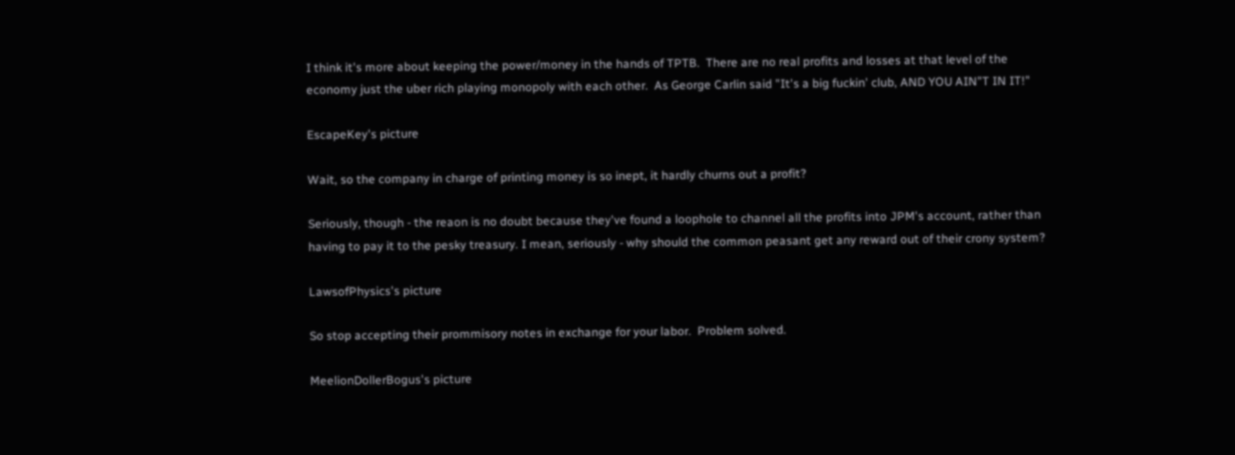I think it's more about keeping the power/money in the hands of TPTB.  There are no real profits and losses at that level of the economy just the uber rich playing monopoly with each other.  As George Carlin said "It's a big fuckin' club, AND YOU AIN"T IN IT!"

EscapeKey's picture

Wait, so the company in charge of printing money is so inept, it hardly churns out a profit?

Seriously, though - the reaon is no doubt because they've found a loophole to channel all the profits into JPM's account, rather than having to pay it to the pesky treasury. I mean, seriously - why should the common peasant get any reward out of their crony system?

LawsofPhysics's picture

So stop accepting their prommisory notes in exchange for your labor.  Problem solved.

MeelionDollerBogus's picture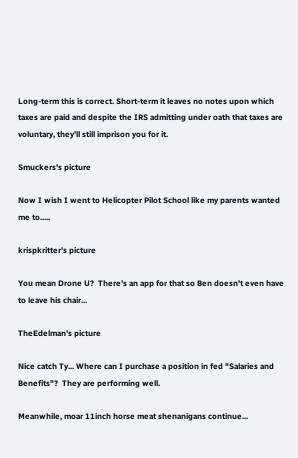Long-term this is correct. Short-term it leaves no notes upon which taxes are paid and despite the IRS admitting under oath that taxes are voluntary, they’ll still imprison you for it.

Smuckers's picture

Now I wish I went to Helicopter Pilot School like my parents wanted me to.....

krispkritter's picture

You mean Drone U?  There's an app for that so Ben doesn't even have to leave his chair...

TheEdelman's picture

Nice catch Ty... Where can I purchase a position in fed "Salaries and Benefits"?  They are performing well.

Meanwhile, moar 11inch horse meat shenanigans continue...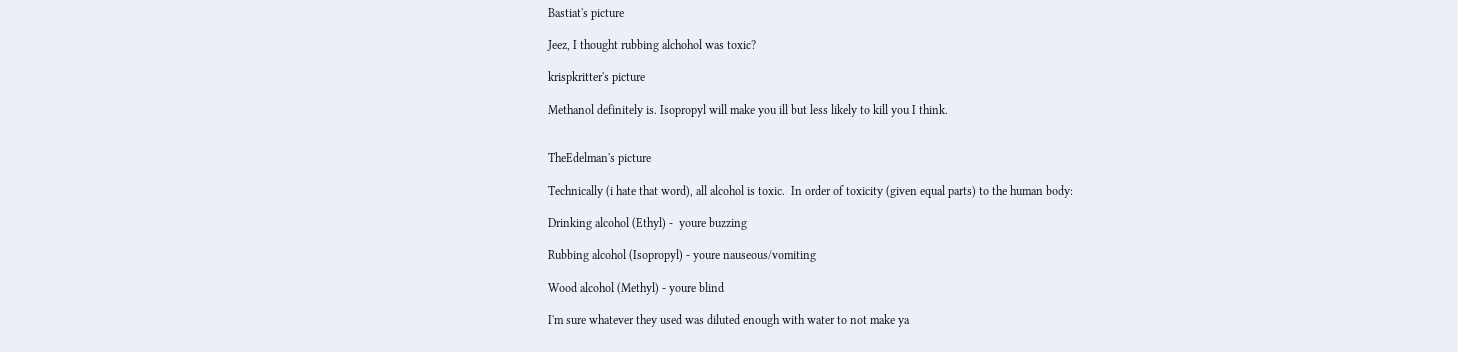Bastiat's picture

Jeez, I thought rubbing alchohol was toxic?

krispkritter's picture

Methanol definitely is. Isopropyl will make you ill but less likely to kill you I think.


TheEdelman's picture

Technically (i hate that word), all alcohol is toxic.  In order of toxicity (given equal parts) to the human body:

Drinking alcohol (Ethyl) -  youre buzzing

Rubbing alcohol (Isopropyl) - youre nauseous/vomiting

Wood alcohol (Methyl) - youre blind

I'm sure whatever they used was diluted enough with water to not make ya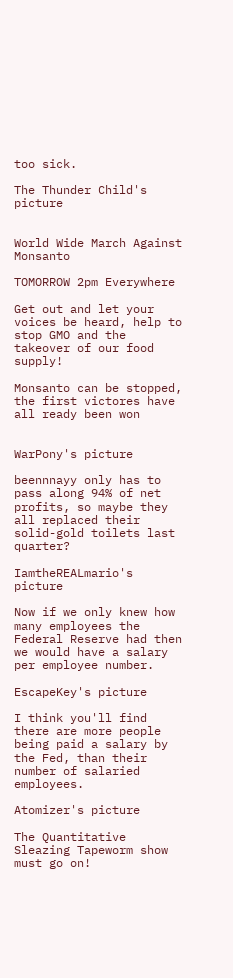too sick.

The Thunder Child's picture


World Wide March Against Monsanto

TOMORROW 2pm Everywhere

Get out and let your voices be heard, help to stop GMO and the takeover of our food supply!

Monsanto can be stopped, the first victores have all ready been won


WarPony's picture

beennnayy only has to pass along 94% of net profits, so maybe they all replaced their solid-gold toilets last quarter?

IamtheREALmario's picture

Now if we only knew how many employees the Federal Reserve had then we would have a salary per employee number.

EscapeKey's picture

I think you'll find there are more people being paid a salary by the Fed, than their number of salaried employees.

Atomizer's picture

The Quantitative Sleazing Tapeworm show must go on!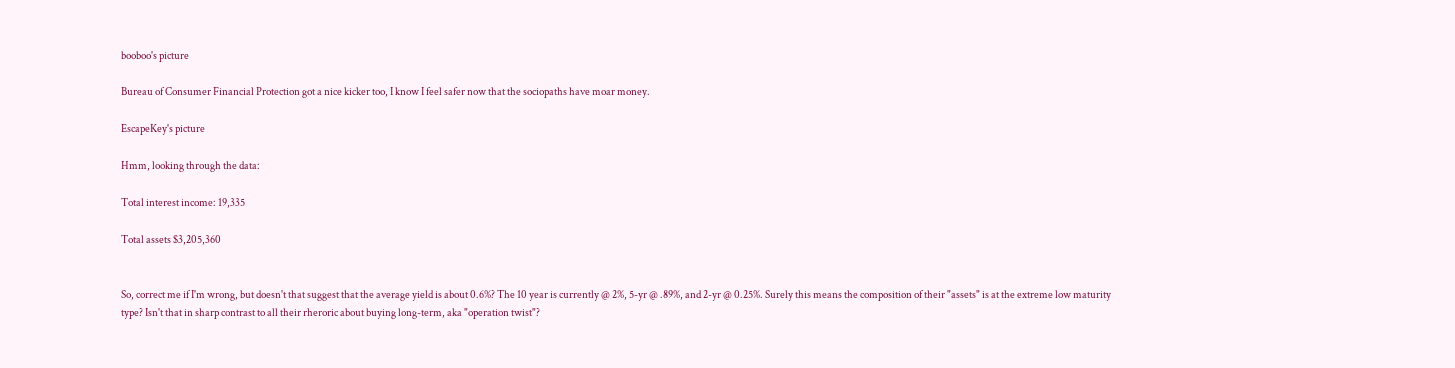booboo's picture

Bureau of Consumer Financial Protection got a nice kicker too, I know I feel safer now that the sociopaths have moar money.

EscapeKey's picture

Hmm, looking through the data:

Total interest income: 19,335

Total assets $3,205,360


So, correct me if I'm wrong, but doesn't that suggest that the average yield is about 0.6%? The 10 year is currently @ 2%, 5-yr @ .89%, and 2-yr @ 0.25%. Surely this means the composition of their "assets" is at the extreme low maturity type? Isn't that in sharp contrast to all their rheroric about buying long-term, aka "operation twist"?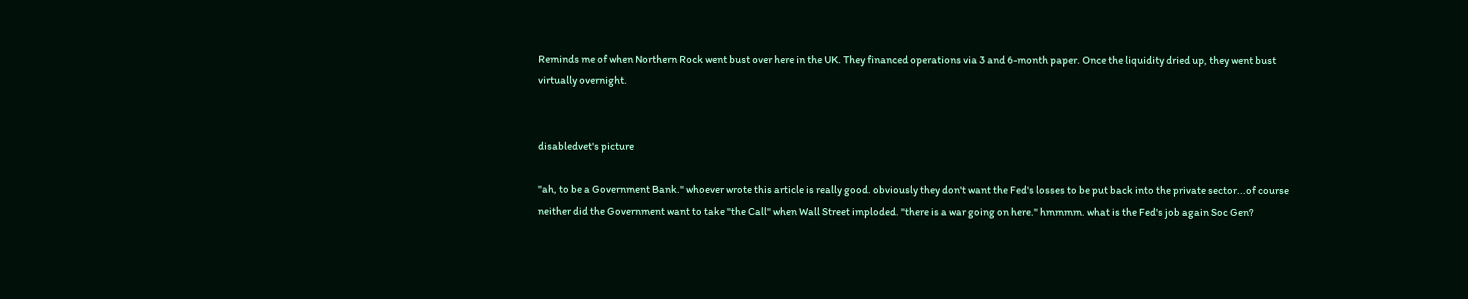Reminds me of when Northern Rock went bust over here in the UK. They financed operations via 3 and 6-month paper. Once the liquidity dried up, they went bust virtually overnight.


disabledvet's picture

"ah, to be a Government Bank." whoever wrote this article is really good. obviously they don't want the Fed's losses to be put back into the private sector...of course neither did the Government want to take "the Call" when Wall Street imploded. "there is a war going on here." hmmmm. what is the Fed's job again Soc Gen?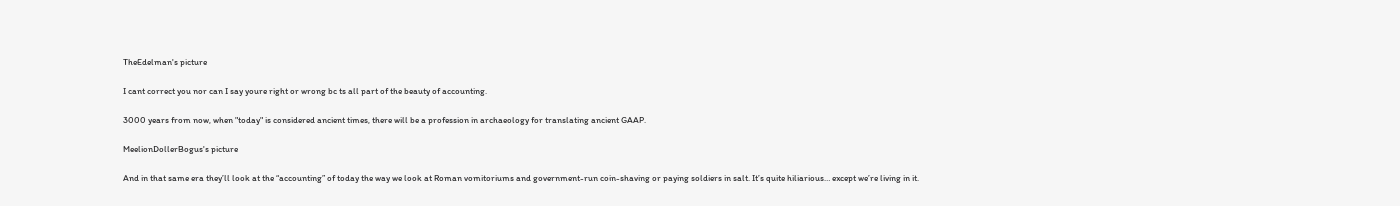TheEdelman's picture

I cant correct you nor can I say youre right or wrong bc ts all part of the beauty of accounting.

3000 years from now, when "today" is considered ancient times, there will be a profession in archaeology for translating ancient GAAP.

MeelionDollerBogus's picture

And in that same era they’ll look at the “accounting” of today the way we look at Roman vomitoriums and government-run coin-shaving or paying soldiers in salt. It’s quite hiliarious… except we’re living in it.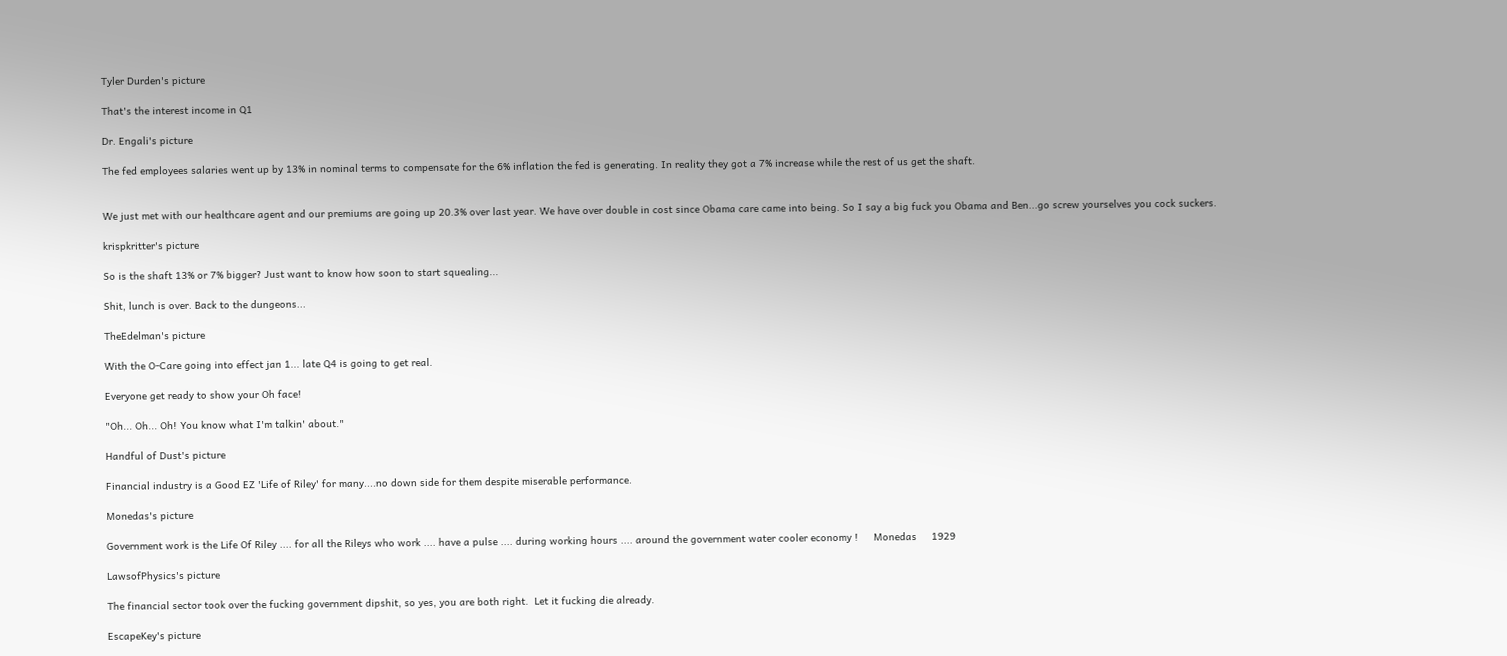Tyler Durden's picture

That's the interest income in Q1

Dr. Engali's picture

The fed employees salaries went up by 13% in nominal terms to compensate for the 6% inflation the fed is generating. In reality they got a 7% increase while the rest of us get the shaft.


We just met with our healthcare agent and our premiums are going up 20.3% over last year. We have over double in cost since Obama care came into being. So I say a big fuck you Obama and Ben...go screw yourselves you cock suckers.

krispkritter's picture

So is the shaft 13% or 7% bigger? Just want to know how soon to start squealing...

Shit, lunch is over. Back to the dungeons...

TheEdelman's picture

With the O-Care going into effect jan 1... late Q4 is going to get real.

Everyone get ready to show your Oh face!

"Oh... Oh... Oh! You know what I'm talkin' about."

Handful of Dust's picture

Financial industry is a Good EZ 'Life of Riley' for many....no down side for them despite miserable performance.

Monedas's picture

Government work is the Life Of Riley .... for all the Rileys who work .... have a pulse .... during working hours .... around the government water cooler economy !     Monedas     1929

LawsofPhysics's picture

The financial sector took over the fucking government dipshit, so yes, you are both right.  Let it fucking die already.

EscapeKey's picture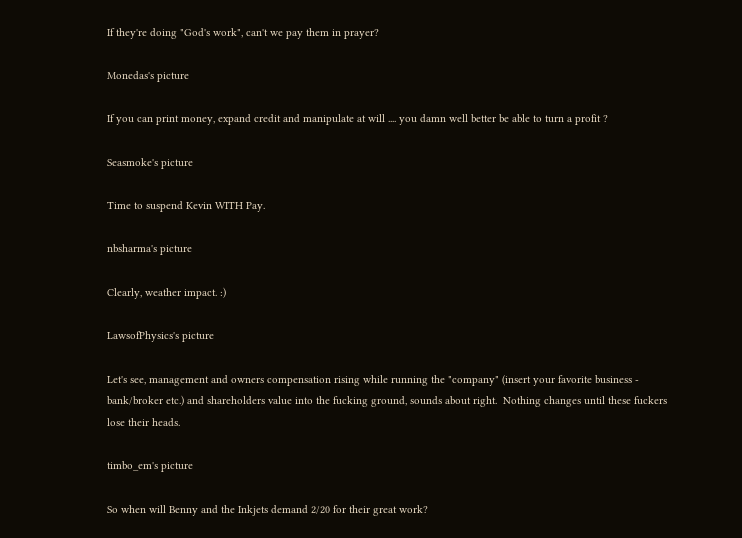If they're doing "God's work", can't we pay them in prayer?

Monedas's picture

If you can print money, expand credit and manipulate at will .... you damn well better be able to turn a profit ?

Seasmoke's picture

Time to suspend Kevin WITH Pay.

nbsharma's picture

Clearly, weather impact. :)

LawsofPhysics's picture

Let's see, management and owners compensation rising while running the "company" (insert your favorite business - bank/broker etc.) and shareholders value into the fucking ground, sounds about right.  Nothing changes until these fuckers lose their heads.

timbo_em's picture

So when will Benny and the Inkjets demand 2/20 for their great work?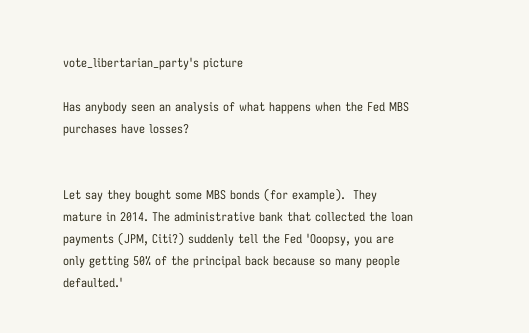vote_libertarian_party's picture

Has anybody seen an analysis of what happens when the Fed MBS purchases have losses?


Let say they bought some MBS bonds (for example).  They mature in 2014. The administrative bank that collected the loan payments (JPM, Citi?) suddenly tell the Fed 'Ooopsy, you are only getting 50% of the principal back because so many people defaulted.'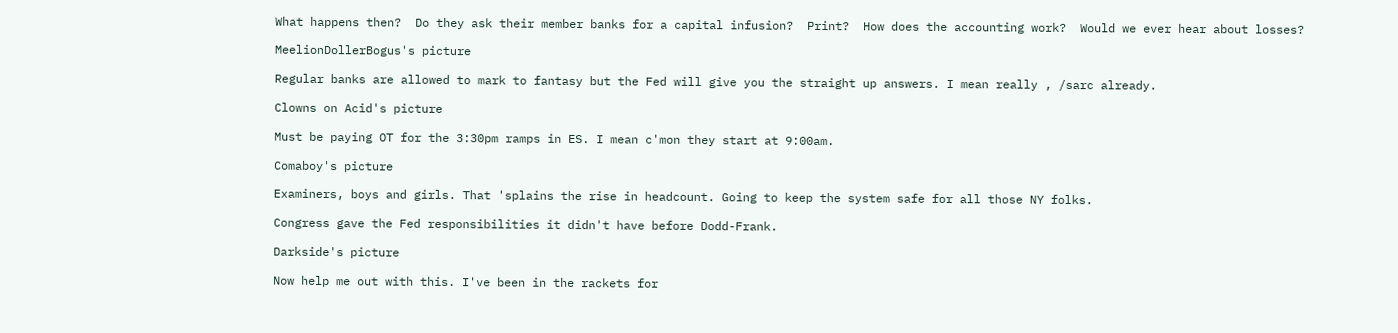What happens then?  Do they ask their member banks for a capital infusion?  Print?  How does the accounting work?  Would we ever hear about losses?

MeelionDollerBogus's picture

Regular banks are allowed to mark to fantasy but the Fed will give you the straight up answers. I mean really , /sarc already.

Clowns on Acid's picture

Must be paying OT for the 3:30pm ramps in ES. I mean c'mon they start at 9:00am.

Comaboy's picture

Examiners, boys and girls. That 'splains the rise in headcount. Going to keep the system safe for all those NY folks.

Congress gave the Fed responsibilities it didn't have before Dodd-Frank.

Darkside's picture

Now help me out with this. I've been in the rackets for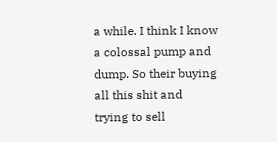a while. I think I know a colossal pump and dump. So their buying all this shit and trying to sell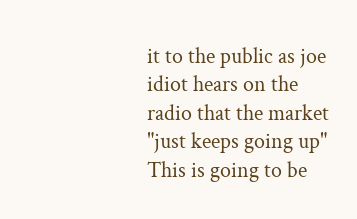it to the public as joe idiot hears on the radio that the market "just keeps going up" This is going to be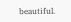beautiful.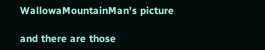WallowaMountainMan's picture

and there are those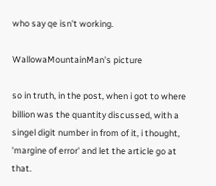who say qe isn't working.

WallowaMountainMan's picture

so in truth, in the post, when i got to where billion was the quantity discussed, with a singel digit number in from of it, i thought, 'margine of error' and let the article go at that.